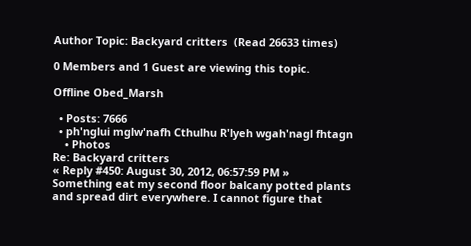Author Topic: Backyard critters  (Read 26633 times)

0 Members and 1 Guest are viewing this topic.

Offline Obed_Marsh

  • Posts: 7666
  • ph'nglui mglw'nafh Cthulhu R'lyeh wgah'nagl fhtagn
    • Photos
Re: Backyard critters
« Reply #450: August 30, 2012, 06:57:59 PM »
Something eat my second floor balcany potted plants and spread dirt everywhere. I cannot figure that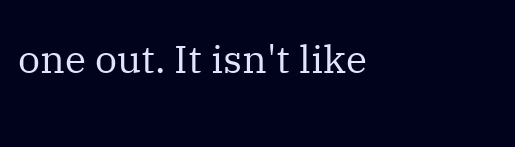one out. It isn't like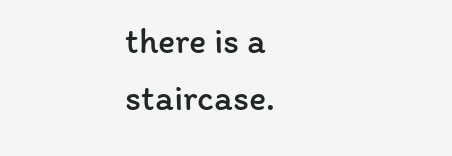there is a staircase.